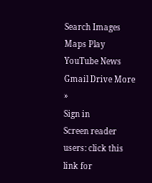Search Images Maps Play YouTube News Gmail Drive More »
Sign in
Screen reader users: click this link for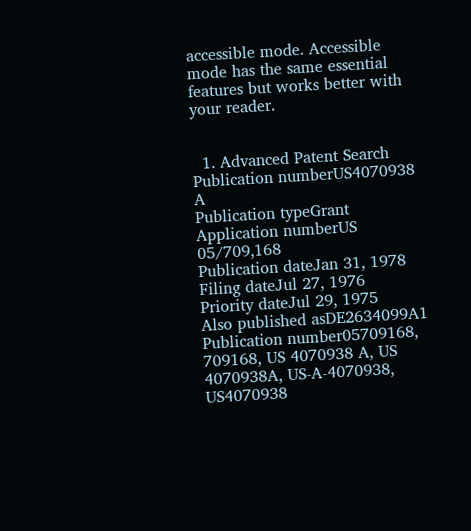accessible mode. Accessible mode has the same essential features but works better with your reader.


  1. Advanced Patent Search
Publication numberUS4070938 A
Publication typeGrant
Application numberUS 05/709,168
Publication dateJan 31, 1978
Filing dateJul 27, 1976
Priority dateJul 29, 1975
Also published asDE2634099A1
Publication number05709168, 709168, US 4070938 A, US 4070938A, US-A-4070938, US4070938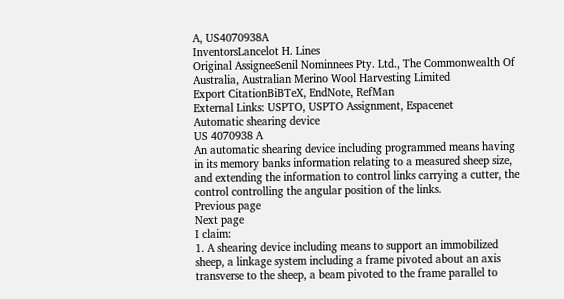A, US4070938A
InventorsLancelot H. Lines
Original AssigneeSenil Nominnees Pty. Ltd., The Commonwealth Of Australia, Australian Merino Wool Harvesting Limited
Export CitationBiBTeX, EndNote, RefMan
External Links: USPTO, USPTO Assignment, Espacenet
Automatic shearing device
US 4070938 A
An automatic shearing device including programmed means having in its memory banks information relating to a measured sheep size, and extending the information to control links carrying a cutter, the control controlling the angular position of the links.
Previous page
Next page
I claim:
1. A shearing device including means to support an immobilized sheep, a linkage system including a frame pivoted about an axis transverse to the sheep, a beam pivoted to the frame parallel to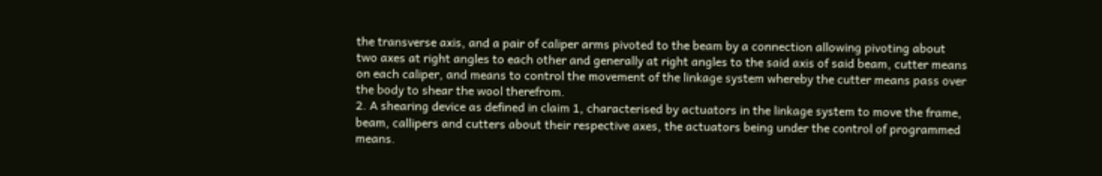the transverse axis, and a pair of caliper arms pivoted to the beam by a connection allowing pivoting about two axes at right angles to each other and generally at right angles to the said axis of said beam, cutter means on each caliper, and means to control the movement of the linkage system whereby the cutter means pass over the body to shear the wool therefrom.
2. A shearing device as defined in claim 1, characterised by actuators in the linkage system to move the frame, beam, callipers and cutters about their respective axes, the actuators being under the control of programmed means.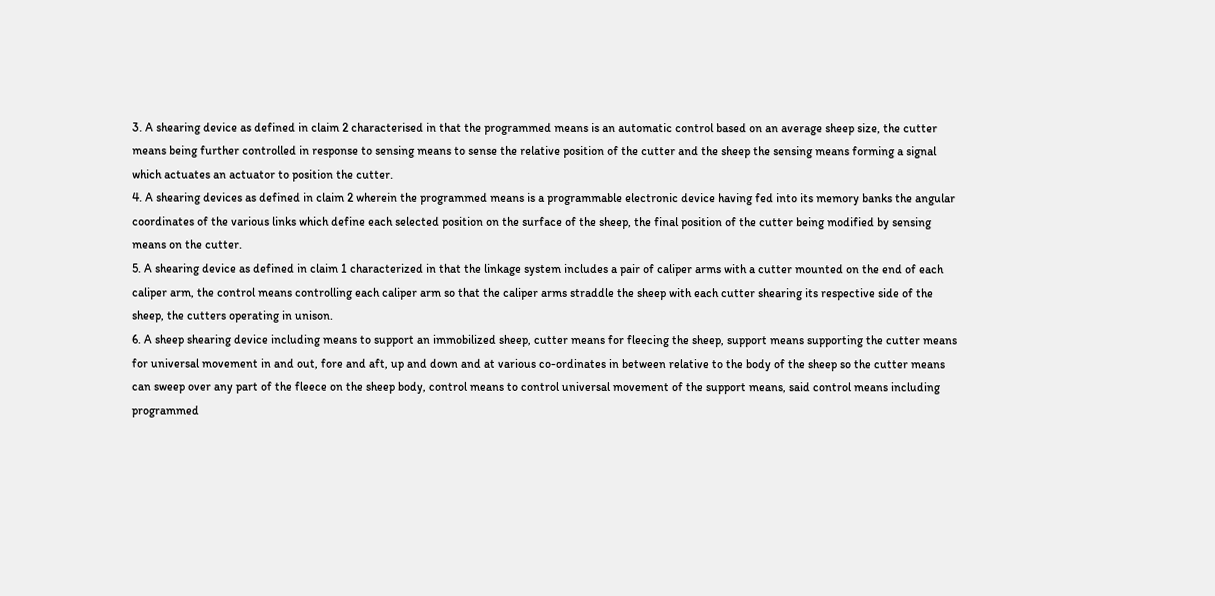3. A shearing device as defined in claim 2 characterised in that the programmed means is an automatic control based on an average sheep size, the cutter means being further controlled in response to sensing means to sense the relative position of the cutter and the sheep the sensing means forming a signal which actuates an actuator to position the cutter.
4. A shearing devices as defined in claim 2 wherein the programmed means is a programmable electronic device having fed into its memory banks the angular coordinates of the various links which define each selected position on the surface of the sheep, the final position of the cutter being modified by sensing means on the cutter.
5. A shearing device as defined in claim 1 characterized in that the linkage system includes a pair of caliper arms with a cutter mounted on the end of each caliper arm, the control means controlling each caliper arm so that the caliper arms straddle the sheep with each cutter shearing its respective side of the sheep, the cutters operating in unison.
6. A sheep shearing device including means to support an immobilized sheep, cutter means for fleecing the sheep, support means supporting the cutter means for universal movement in and out, fore and aft, up and down and at various co-ordinates in between relative to the body of the sheep so the cutter means can sweep over any part of the fleece on the sheep body, control means to control universal movement of the support means, said control means including programmed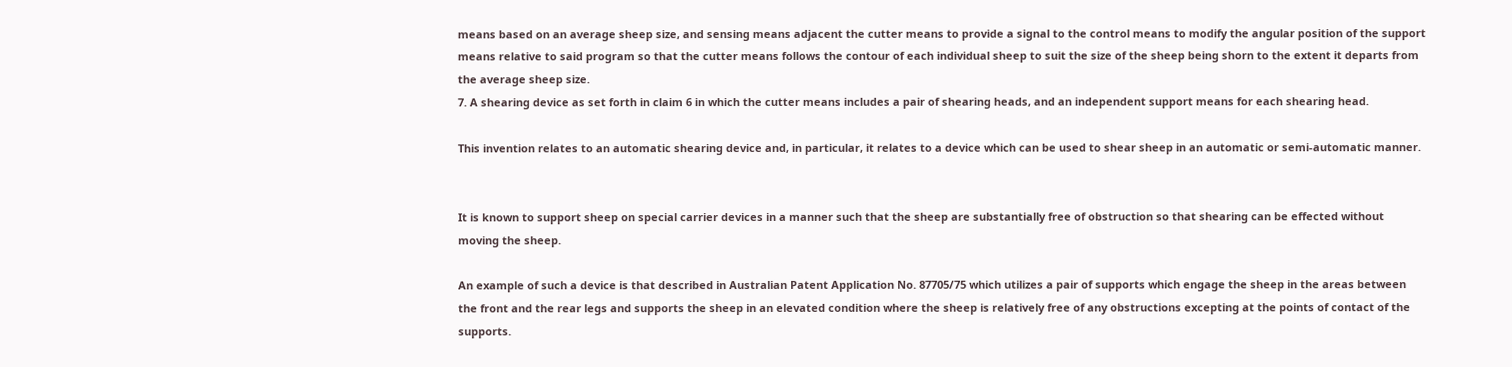means based on an average sheep size, and sensing means adjacent the cutter means to provide a signal to the control means to modify the angular position of the support means relative to said program so that the cutter means follows the contour of each individual sheep to suit the size of the sheep being shorn to the extent it departs from the average sheep size.
7. A shearing device as set forth in claim 6 in which the cutter means includes a pair of shearing heads, and an independent support means for each shearing head.

This invention relates to an automatic shearing device and, in particular, it relates to a device which can be used to shear sheep in an automatic or semi-automatic manner.


It is known to support sheep on special carrier devices in a manner such that the sheep are substantially free of obstruction so that shearing can be effected without moving the sheep.

An example of such a device is that described in Australian Patent Application No. 87705/75 which utilizes a pair of supports which engage the sheep in the areas between the front and the rear legs and supports the sheep in an elevated condition where the sheep is relatively free of any obstructions excepting at the points of contact of the supports.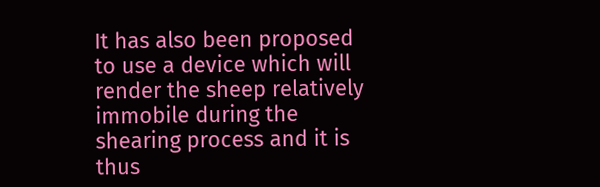It has also been proposed to use a device which will render the sheep relatively immobile during the shearing process and it is thus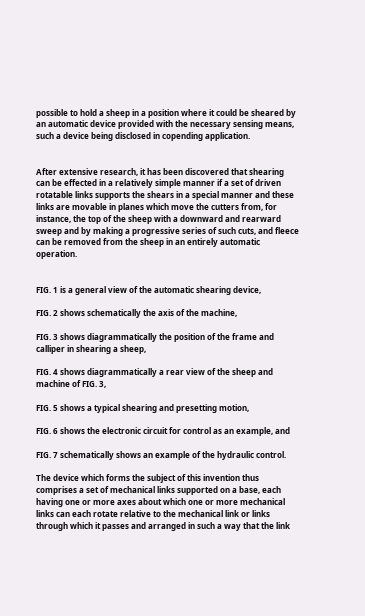possible to hold a sheep in a position where it could be sheared by an automatic device provided with the necessary sensing means, such a device being disclosed in copending application.


After extensive research, it has been discovered that shearing can be effected in a relatively simple manner if a set of driven rotatable links supports the shears in a special manner and these links are movable in planes which move the cutters from, for instance, the top of the sheep with a downward and rearward sweep and by making a progressive series of such cuts, and fleece can be removed from the sheep in an entirely automatic operation.


FIG. 1 is a general view of the automatic shearing device,

FIG. 2 shows schematically the axis of the machine,

FIG. 3 shows diagrammatically the position of the frame and calliper in shearing a sheep,

FIG. 4 shows diagrammatically a rear view of the sheep and machine of FIG. 3,

FIG. 5 shows a typical shearing and presetting motion,

FIG. 6 shows the electronic circuit for control as an example, and

FIG. 7 schematically shows an example of the hydraulic control.

The device which forms the subject of this invention thus comprises a set of mechanical links supported on a base, each having one or more axes about which one or more mechanical links can each rotate relative to the mechanical link or links through which it passes and arranged in such a way that the link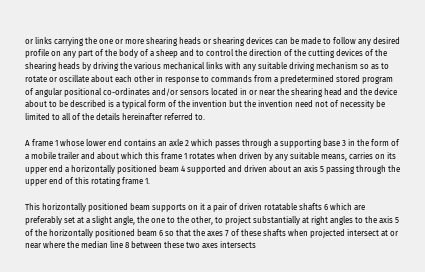or links carrying the one or more shearing heads or shearing devices can be made to follow any desired profile on any part of the body of a sheep and to control the direction of the cutting devices of the shearing heads by driving the various mechanical links with any suitable driving mechanism so as to rotate or oscillate about each other in response to commands from a predetermined stored program of angular positional co-ordinates and/or sensors located in or near the shearing head and the device about to be described is a typical form of the invention but the invention need not of necessity be limited to all of the details hereinafter referred to.

A frame 1 whose lower end contains an axle 2 which passes through a supporting base 3 in the form of a mobile trailer and about which this frame 1 rotates when driven by any suitable means, carries on its upper end a horizontally positioned beam 4 supported and driven about an axis 5 passing through the upper end of this rotating frame 1.

This horizontally positioned beam supports on it a pair of driven rotatable shafts 6 which are preferably set at a slight angle, the one to the other, to project substantially at right angles to the axis 5 of the horizontally positioned beam 6 so that the axes 7 of these shafts when projected intersect at or near where the median line 8 between these two axes intersects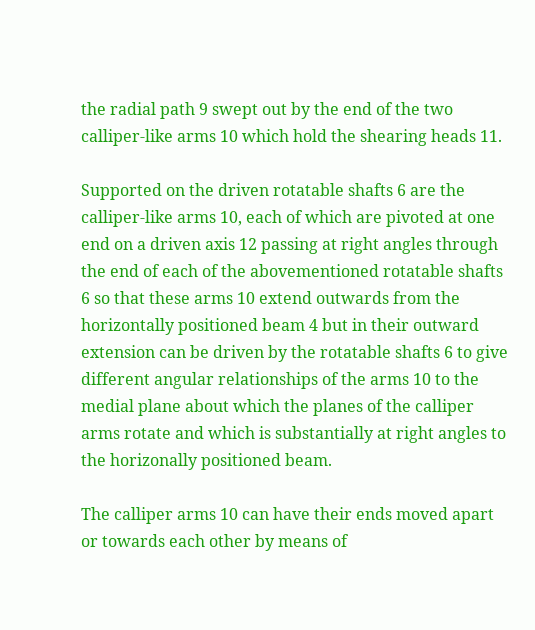the radial path 9 swept out by the end of the two calliper-like arms 10 which hold the shearing heads 11.

Supported on the driven rotatable shafts 6 are the calliper-like arms 10, each of which are pivoted at one end on a driven axis 12 passing at right angles through the end of each of the abovementioned rotatable shafts 6 so that these arms 10 extend outwards from the horizontally positioned beam 4 but in their outward extension can be driven by the rotatable shafts 6 to give different angular relationships of the arms 10 to the medial plane about which the planes of the calliper arms rotate and which is substantially at right angles to the horizonally positioned beam.

The calliper arms 10 can have their ends moved apart or towards each other by means of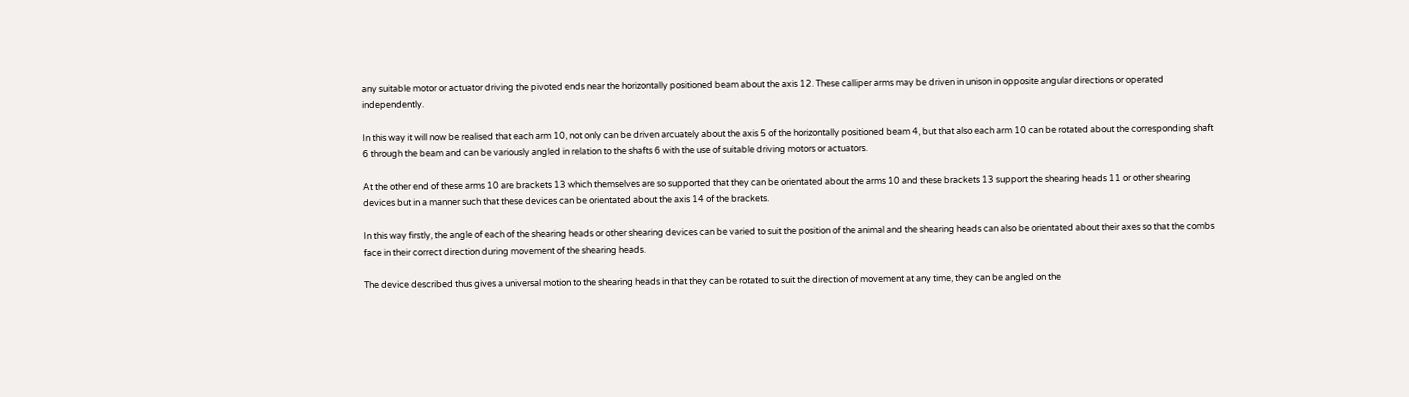any suitable motor or actuator driving the pivoted ends near the horizontally positioned beam about the axis 12. These calliper arms may be driven in unison in opposite angular directions or operated independently.

In this way it will now be realised that each arm 10, not only can be driven arcuately about the axis 5 of the horizontally positioned beam 4, but that also each arm 10 can be rotated about the corresponding shaft 6 through the beam and can be variously angled in relation to the shafts 6 with the use of suitable driving motors or actuators.

At the other end of these arms 10 are brackets 13 which themselves are so supported that they can be orientated about the arms 10 and these brackets 13 support the shearing heads 11 or other shearing devices but in a manner such that these devices can be orientated about the axis 14 of the brackets.

In this way firstly, the angle of each of the shearing heads or other shearing devices can be varied to suit the position of the animal and the shearing heads can also be orientated about their axes so that the combs face in their correct direction during movement of the shearing heads.

The device described thus gives a universal motion to the shearing heads in that they can be rotated to suit the direction of movement at any time, they can be angled on the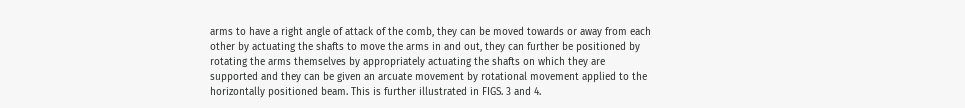arms to have a right angle of attack of the comb, they can be moved towards or away from each other by actuating the shafts to move the arms in and out, they can further be positioned by rotating the arms themselves by appropriately actuating the shafts on which they are supported and they can be given an arcuate movement by rotational movement applied to the horizontally positioned beam. This is further illustrated in FIGS. 3 and 4.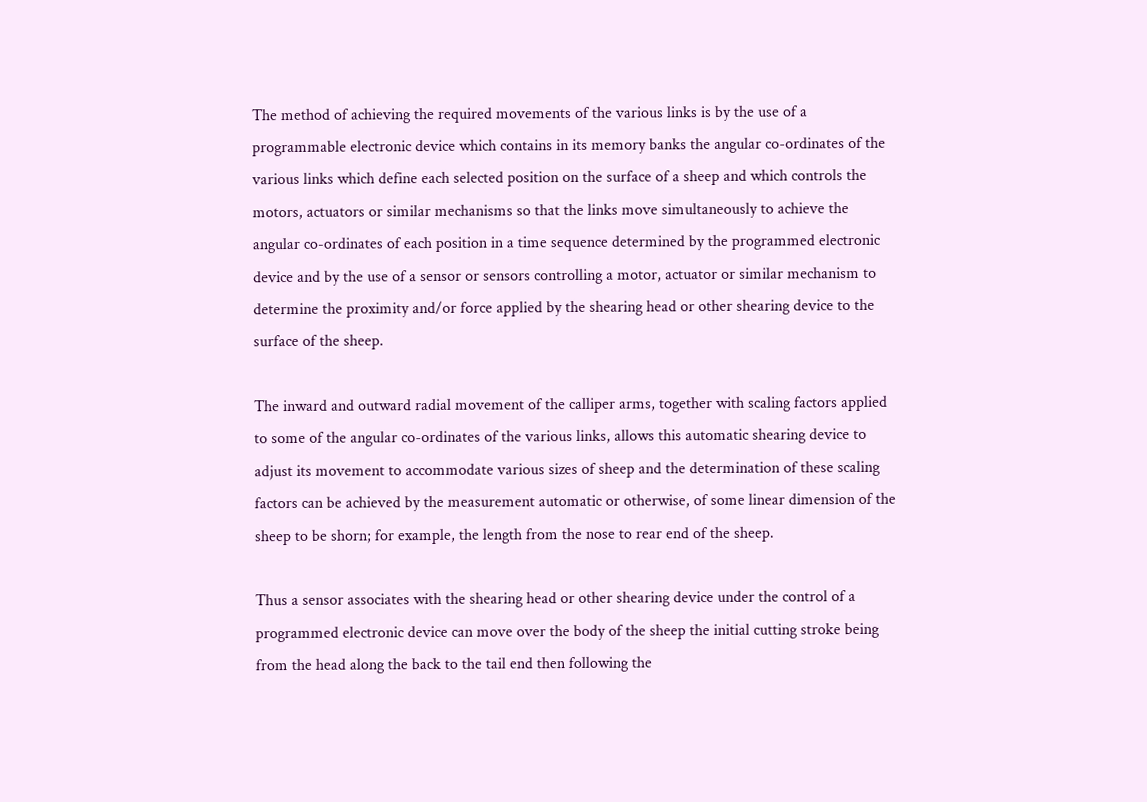The method of achieving the required movements of the various links is by the use of a programmable electronic device which contains in its memory banks the angular co-ordinates of the various links which define each selected position on the surface of a sheep and which controls the motors, actuators or similar mechanisms so that the links move simultaneously to achieve the angular co-ordinates of each position in a time sequence determined by the programmed electronic device and by the use of a sensor or sensors controlling a motor, actuator or similar mechanism to determine the proximity and/or force applied by the shearing head or other shearing device to the surface of the sheep.

The inward and outward radial movement of the calliper arms, together with scaling factors applied to some of the angular co-ordinates of the various links, allows this automatic shearing device to adjust its movement to accommodate various sizes of sheep and the determination of these scaling factors can be achieved by the measurement automatic or otherwise, of some linear dimension of the sheep to be shorn; for example, the length from the nose to rear end of the sheep.

Thus a sensor associates with the shearing head or other shearing device under the control of a programmed electronic device can move over the body of the sheep the initial cutting stroke being from the head along the back to the tail end then following the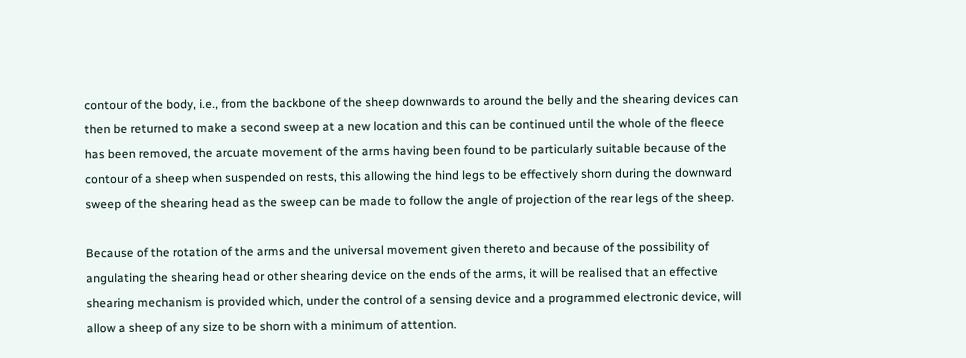contour of the body, i.e., from the backbone of the sheep downwards to around the belly and the shearing devices can then be returned to make a second sweep at a new location and this can be continued until the whole of the fleece has been removed, the arcuate movement of the arms having been found to be particularly suitable because of the contour of a sheep when suspended on rests, this allowing the hind legs to be effectively shorn during the downward sweep of the shearing head as the sweep can be made to follow the angle of projection of the rear legs of the sheep.

Because of the rotation of the arms and the universal movement given thereto and because of the possibility of angulating the shearing head or other shearing device on the ends of the arms, it will be realised that an effective shearing mechanism is provided which, under the control of a sensing device and a programmed electronic device, will allow a sheep of any size to be shorn with a minimum of attention.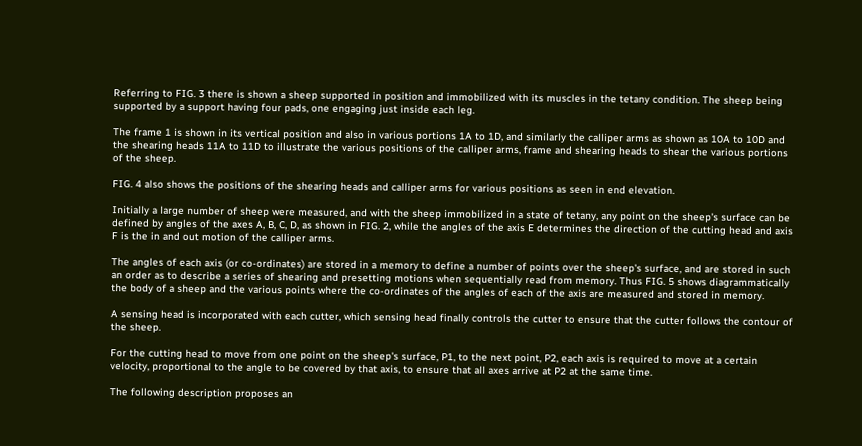Referring to FIG. 3 there is shown a sheep supported in position and immobilized with its muscles in the tetany condition. The sheep being supported by a support having four pads, one engaging just inside each leg.

The frame 1 is shown in its vertical position and also in various portions 1A to 1D, and similarly the calliper arms as shown as 10A to 10D and the shearing heads 11A to 11D to illustrate the various positions of the calliper arms, frame and shearing heads to shear the various portions of the sheep.

FIG. 4 also shows the positions of the shearing heads and calliper arms for various positions as seen in end elevation.

Initially a large number of sheep were measured, and with the sheep immobilized in a state of tetany, any point on the sheep's surface can be defined by angles of the axes A, B, C, D, as shown in FIG. 2, while the angles of the axis E determines the direction of the cutting head and axis F is the in and out motion of the calliper arms.

The angles of each axis (or co-ordinates) are stored in a memory to define a number of points over the sheep's surface, and are stored in such an order as to describe a series of shearing and presetting motions when sequentially read from memory. Thus FIG. 5 shows diagrammatically the body of a sheep and the various points where the co-ordinates of the angles of each of the axis are measured and stored in memory.

A sensing head is incorporated with each cutter, which sensing head finally controls the cutter to ensure that the cutter follows the contour of the sheep.

For the cutting head to move from one point on the sheep's surface, P1, to the next point, P2, each axis is required to move at a certain velocity, proportional to the angle to be covered by that axis, to ensure that all axes arrive at P2 at the same time.

The following description proposes an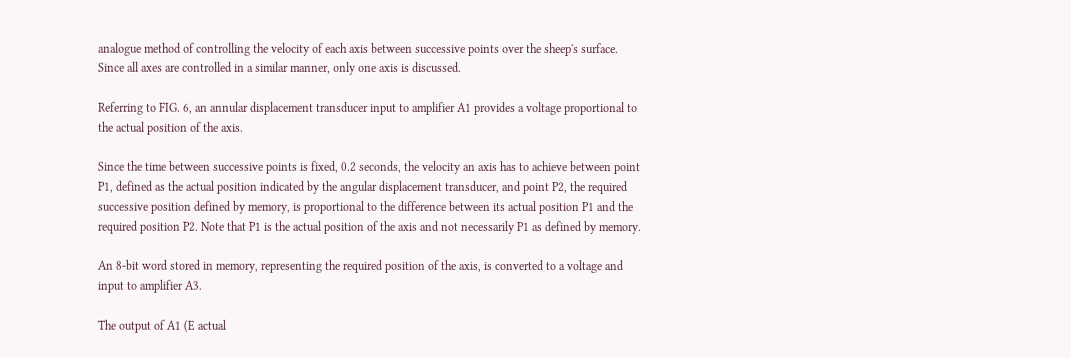analogue method of controlling the velocity of each axis between successive points over the sheep's surface. Since all axes are controlled in a similar manner, only one axis is discussed.

Referring to FIG. 6, an annular displacement transducer input to amplifier A1 provides a voltage proportional to the actual position of the axis.

Since the time between successive points is fixed, 0.2 seconds, the velocity an axis has to achieve between point P1, defined as the actual position indicated by the angular displacement transducer, and point P2, the required successive position defined by memory, is proportional to the difference between its actual position P1 and the required position P2. Note that P1 is the actual position of the axis and not necessarily P1 as defined by memory.

An 8-bit word stored in memory, representing the required position of the axis, is converted to a voltage and input to amplifier A3.

The output of A1 (E actual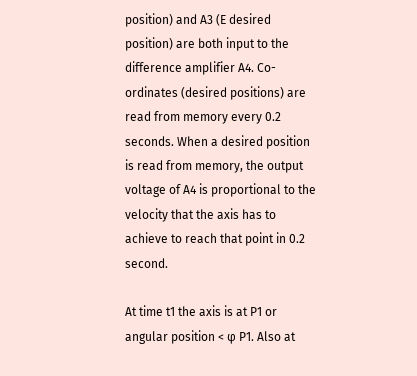position) and A3 (E desired position) are both input to the difference amplifier A4. Co-ordinates (desired positions) are read from memory every 0.2 seconds. When a desired position is read from memory, the output voltage of A4 is proportional to the velocity that the axis has to achieve to reach that point in 0.2 second.

At time t1 the axis is at P1 or angular position < φ P1. Also at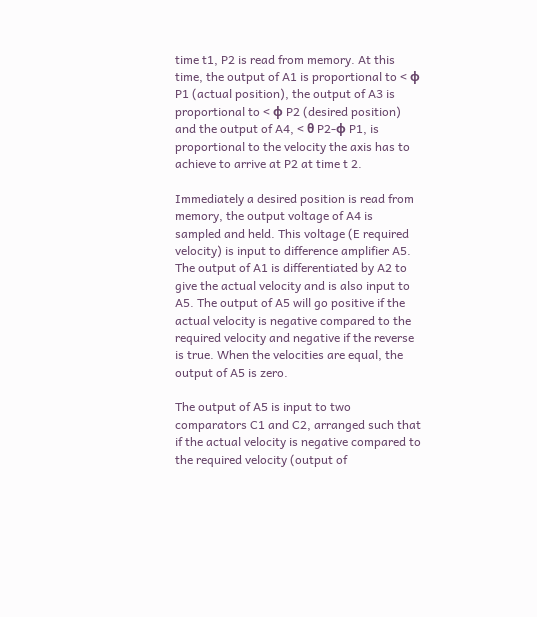time t1, P2 is read from memory. At this time, the output of A1 is proportional to < φ P1 (actual position), the output of A3 is proportional to < φ P2 (desired position) and the output of A4, < θ P2-φ P1, is proportional to the velocity the axis has to achieve to arrive at P2 at time t 2.

Immediately a desired position is read from memory, the output voltage of A4 is sampled and held. This voltage (E required velocity) is input to difference amplifier A5. The output of A1 is differentiated by A2 to give the actual velocity and is also input to A5. The output of A5 will go positive if the actual velocity is negative compared to the required velocity and negative if the reverse is true. When the velocities are equal, the output of A5 is zero.

The output of A5 is input to two comparators C1 and C2, arranged such that if the actual velocity is negative compared to the required velocity (output of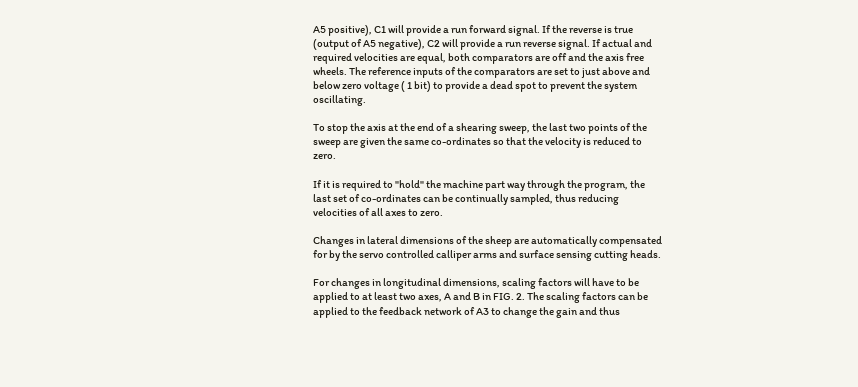A5 positive), C1 will provide a run forward signal. If the reverse is true (output of A5 negative), C2 will provide a run reverse signal. If actual and required velocities are equal, both comparators are off and the axis free wheels. The reference inputs of the comparators are set to just above and below zero voltage ( 1 bit) to provide a dead spot to prevent the system oscillating.

To stop the axis at the end of a shearing sweep, the last two points of the sweep are given the same co-ordinates so that the velocity is reduced to zero.

If it is required to "hold" the machine part way through the program, the last set of co-ordinates can be continually sampled, thus reducing velocities of all axes to zero.

Changes in lateral dimensions of the sheep are automatically compensated for by the servo controlled calliper arms and surface sensing cutting heads.

For changes in longitudinal dimensions, scaling factors will have to be applied to at least two axes, A and B in FIG. 2. The scaling factors can be applied to the feedback network of A3 to change the gain and thus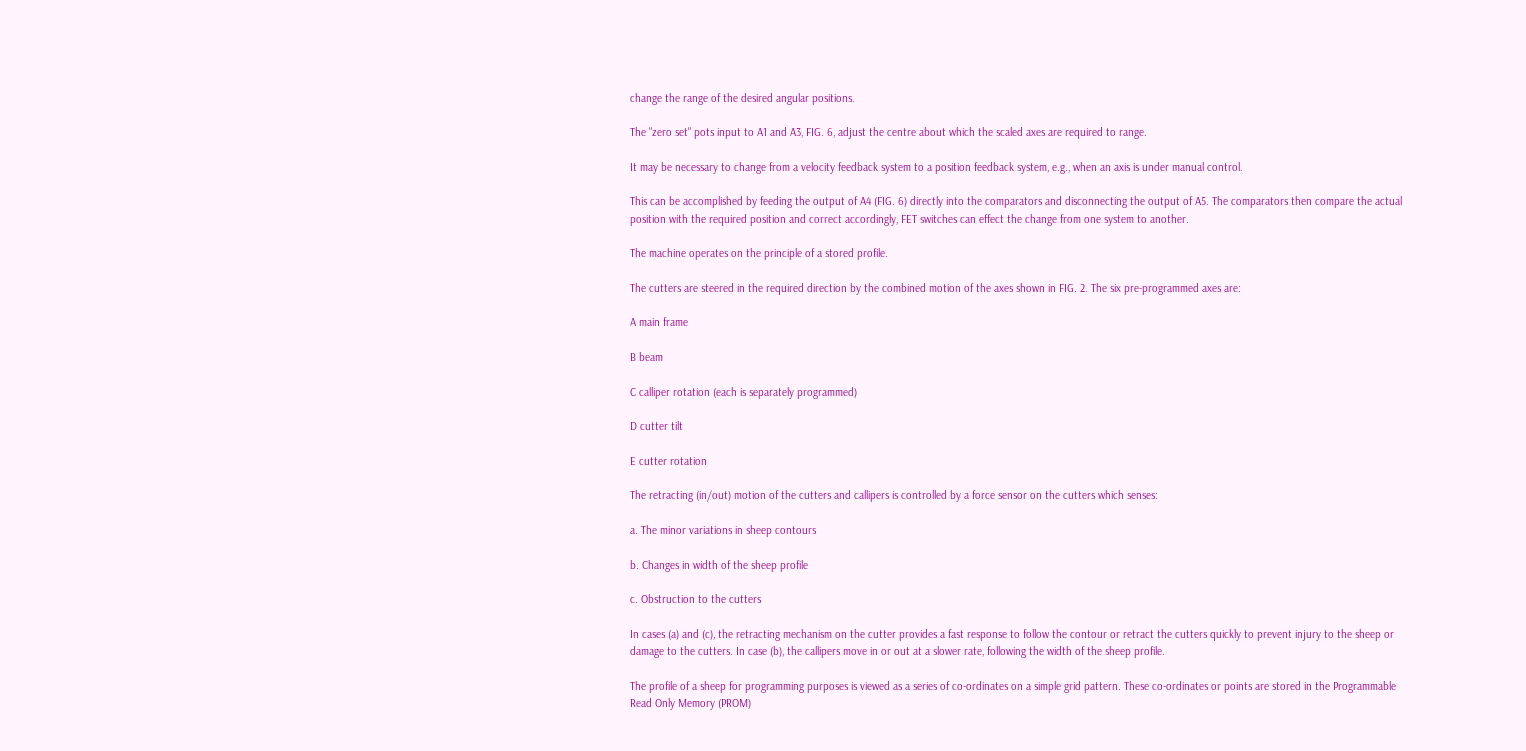change the range of the desired angular positions.

The "zero set" pots input to A1 and A3, FIG. 6, adjust the centre about which the scaled axes are required to range.

It may be necessary to change from a velocity feedback system to a position feedback system, e.g., when an axis is under manual control.

This can be accomplished by feeding the output of A4 (FIG. 6) directly into the comparators and disconnecting the output of A5. The comparators then compare the actual position with the required position and correct accordingly, FET switches can effect the change from one system to another.

The machine operates on the principle of a stored profile.

The cutters are steered in the required direction by the combined motion of the axes shown in FIG. 2. The six pre-programmed axes are:

A main frame

B beam

C calliper rotation (each is separately programmed)

D cutter tilt

E cutter rotation

The retracting (in/out) motion of the cutters and callipers is controlled by a force sensor on the cutters which senses:

a. The minor variations in sheep contours

b. Changes in width of the sheep profile

c. Obstruction to the cutters

In cases (a) and (c), the retracting mechanism on the cutter provides a fast response to follow the contour or retract the cutters quickly to prevent injury to the sheep or damage to the cutters. In case (b), the callipers move in or out at a slower rate, following the width of the sheep profile.

The profile of a sheep for programming purposes is viewed as a series of co-ordinates on a simple grid pattern. These co-ordinates or points are stored in the Programmable Read Only Memory (PROM)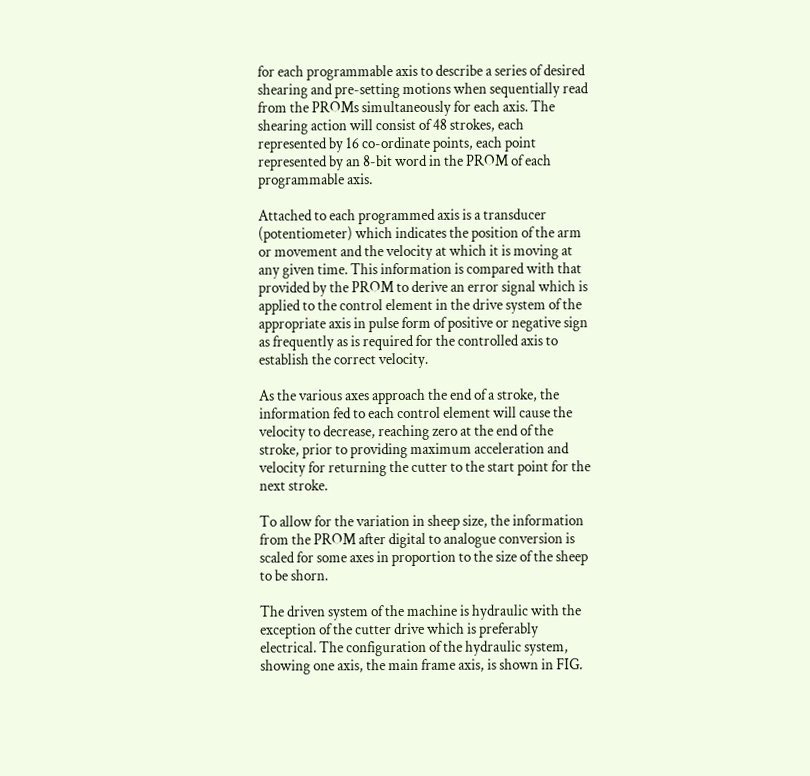for each programmable axis to describe a series of desired shearing and pre-setting motions when sequentially read from the PROMs simultaneously for each axis. The shearing action will consist of 48 strokes, each represented by 16 co-ordinate points, each point represented by an 8-bit word in the PROM of each programmable axis.

Attached to each programmed axis is a transducer (potentiometer) which indicates the position of the arm or movement and the velocity at which it is moving at any given time. This information is compared with that provided by the PROM to derive an error signal which is applied to the control element in the drive system of the appropriate axis in pulse form of positive or negative sign as frequently as is required for the controlled axis to establish the correct velocity.

As the various axes approach the end of a stroke, the information fed to each control element will cause the velocity to decrease, reaching zero at the end of the stroke, prior to providing maximum acceleration and velocity for returning the cutter to the start point for the next stroke.

To allow for the variation in sheep size, the information from the PROM after digital to analogue conversion is scaled for some axes in proportion to the size of the sheep to be shorn.

The driven system of the machine is hydraulic with the exception of the cutter drive which is preferably electrical. The configuration of the hydraulic system, showing one axis, the main frame axis, is shown in FIG.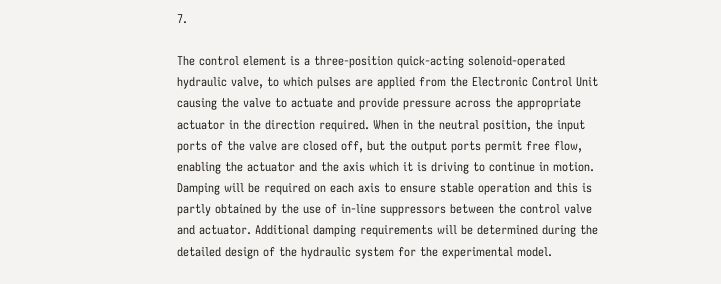7.

The control element is a three-position quick-acting solenoid-operated hydraulic valve, to which pulses are applied from the Electronic Control Unit causing the valve to actuate and provide pressure across the appropriate actuator in the direction required. When in the neutral position, the input ports of the valve are closed off, but the output ports permit free flow, enabling the actuator and the axis which it is driving to continue in motion. Damping will be required on each axis to ensure stable operation and this is partly obtained by the use of in-line suppressors between the control valve and actuator. Additional damping requirements will be determined during the detailed design of the hydraulic system for the experimental model.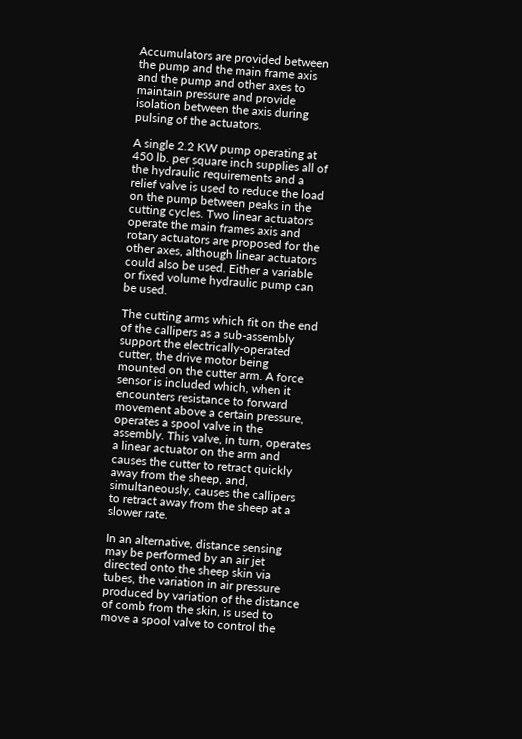Accumulators are provided between the pump and the main frame axis and the pump and other axes to maintain pressure and provide isolation between the axis during pulsing of the actuators.

A single 2.2 KW pump operating at 450 lb. per square inch supplies all of the hydraulic requirements and a relief valve is used to reduce the load on the pump between peaks in the cutting cycles. Two linear actuators operate the main frames axis and rotary actuators are proposed for the other axes, although linear actuators could also be used. Either a variable or fixed volume hydraulic pump can be used.

The cutting arms which fit on the end of the callipers as a sub-assembly support the electrically-operated cutter, the drive motor being mounted on the cutter arm. A force sensor is included which, when it encounters resistance to forward movement above a certain pressure, operates a spool valve in the assembly. This valve, in turn, operates a linear actuator on the arm and causes the cutter to retract quickly away from the sheep, and, simultaneously, causes the callipers to retract away from the sheep at a slower rate.

In an alternative, distance sensing may be performed by an air jet directed onto the sheep skin via tubes, the variation in air pressure produced by variation of the distance of comb from the skin, is used to move a spool valve to control the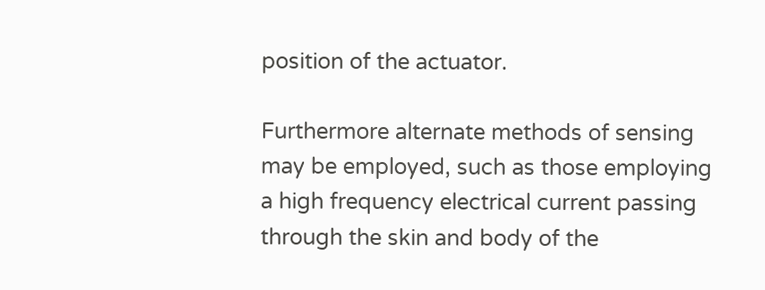position of the actuator.

Furthermore alternate methods of sensing may be employed, such as those employing a high frequency electrical current passing through the skin and body of the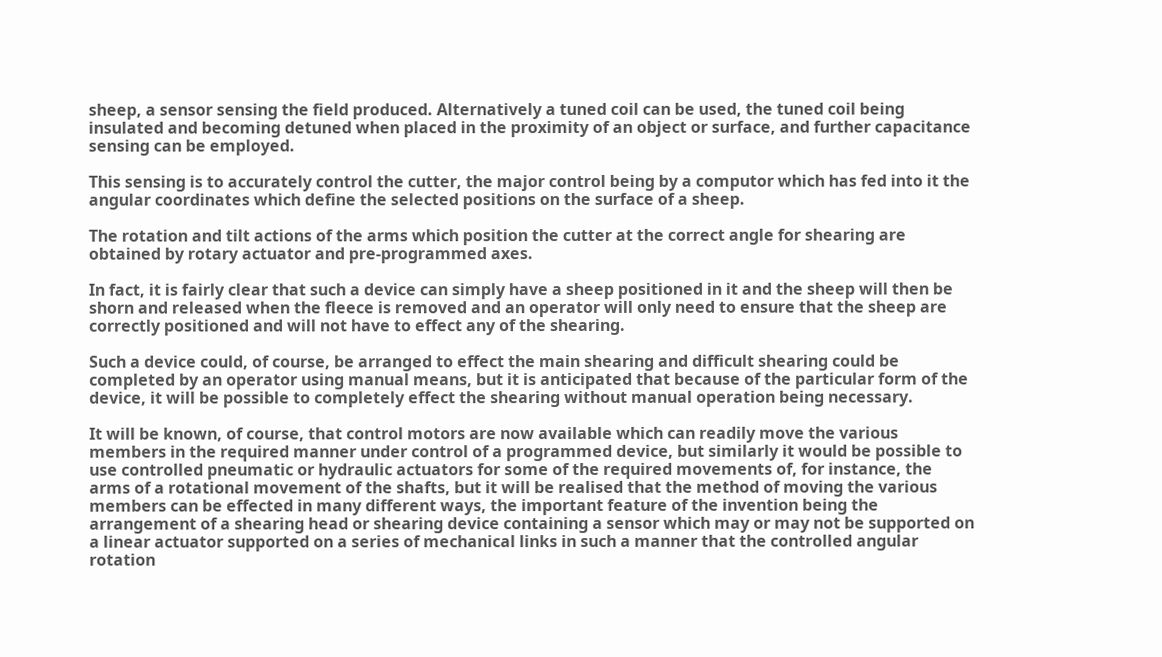sheep, a sensor sensing the field produced. Alternatively a tuned coil can be used, the tuned coil being insulated and becoming detuned when placed in the proximity of an object or surface, and further capacitance sensing can be employed.

This sensing is to accurately control the cutter, the major control being by a computor which has fed into it the angular coordinates which define the selected positions on the surface of a sheep.

The rotation and tilt actions of the arms which position the cutter at the correct angle for shearing are obtained by rotary actuator and pre-programmed axes.

In fact, it is fairly clear that such a device can simply have a sheep positioned in it and the sheep will then be shorn and released when the fleece is removed and an operator will only need to ensure that the sheep are correctly positioned and will not have to effect any of the shearing.

Such a device could, of course, be arranged to effect the main shearing and difficult shearing could be completed by an operator using manual means, but it is anticipated that because of the particular form of the device, it will be possible to completely effect the shearing without manual operation being necessary.

It will be known, of course, that control motors are now available which can readily move the various members in the required manner under control of a programmed device, but similarly it would be possible to use controlled pneumatic or hydraulic actuators for some of the required movements of, for instance, the arms of a rotational movement of the shafts, but it will be realised that the method of moving the various members can be effected in many different ways, the important feature of the invention being the arrangement of a shearing head or shearing device containing a sensor which may or may not be supported on a linear actuator supported on a series of mechanical links in such a manner that the controlled angular rotation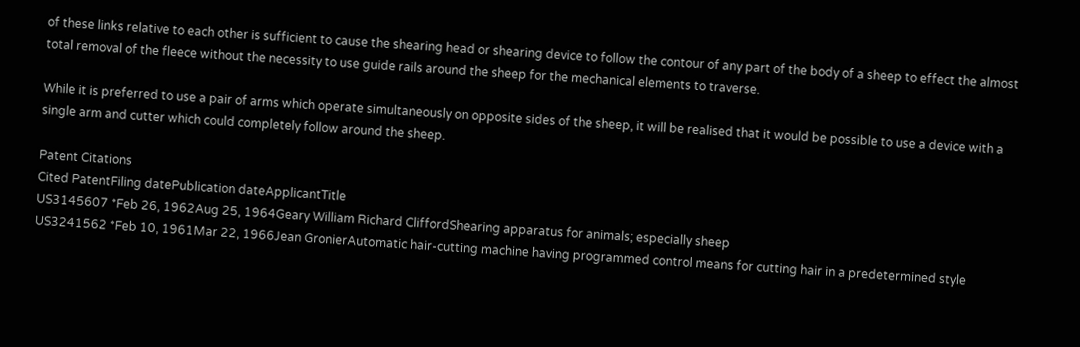of these links relative to each other is sufficient to cause the shearing head or shearing device to follow the contour of any part of the body of a sheep to effect the almost total removal of the fleece without the necessity to use guide rails around the sheep for the mechanical elements to traverse.

While it is preferred to use a pair of arms which operate simultaneously on opposite sides of the sheep, it will be realised that it would be possible to use a device with a single arm and cutter which could completely follow around the sheep.

Patent Citations
Cited PatentFiling datePublication dateApplicantTitle
US3145607 *Feb 26, 1962Aug 25, 1964Geary William Richard CliffordShearing apparatus for animals; especially sheep
US3241562 *Feb 10, 1961Mar 22, 1966Jean GronierAutomatic hair-cutting machine having programmed control means for cutting hair in a predetermined style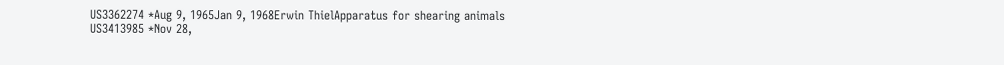US3362274 *Aug 9, 1965Jan 9, 1968Erwin ThielApparatus for shearing animals
US3413985 *Nov 28,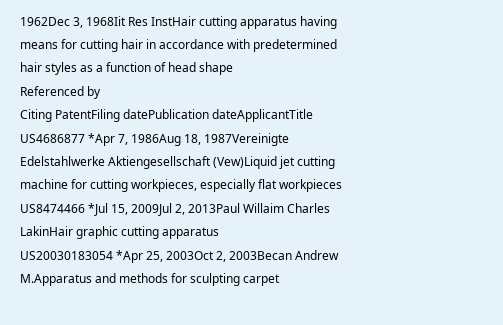1962Dec 3, 1968Iit Res InstHair cutting apparatus having means for cutting hair in accordance with predetermined hair styles as a function of head shape
Referenced by
Citing PatentFiling datePublication dateApplicantTitle
US4686877 *Apr 7, 1986Aug 18, 1987Vereinigte Edelstahlwerke Aktiengesellschaft (Vew)Liquid jet cutting machine for cutting workpieces, especially flat workpieces
US8474466 *Jul 15, 2009Jul 2, 2013Paul Willaim Charles LakinHair graphic cutting apparatus
US20030183054 *Apr 25, 2003Oct 2, 2003Becan Andrew M.Apparatus and methods for sculpting carpet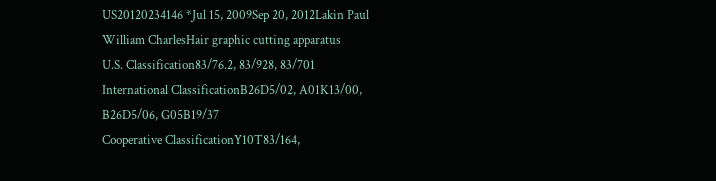US20120234146 *Jul 15, 2009Sep 20, 2012Lakin Paul William CharlesHair graphic cutting apparatus
U.S. Classification83/76.2, 83/928, 83/701
International ClassificationB26D5/02, A01K13/00, B26D5/06, G05B19/37
Cooperative ClassificationY10T83/164,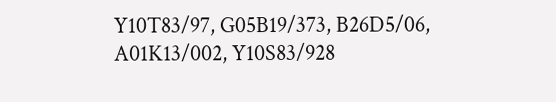Y10T83/97, G05B19/373, B26D5/06, A01K13/002, Y10S83/928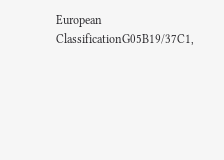European ClassificationG05B19/37C1,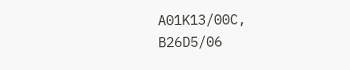A01K13/00C, B26D5/06